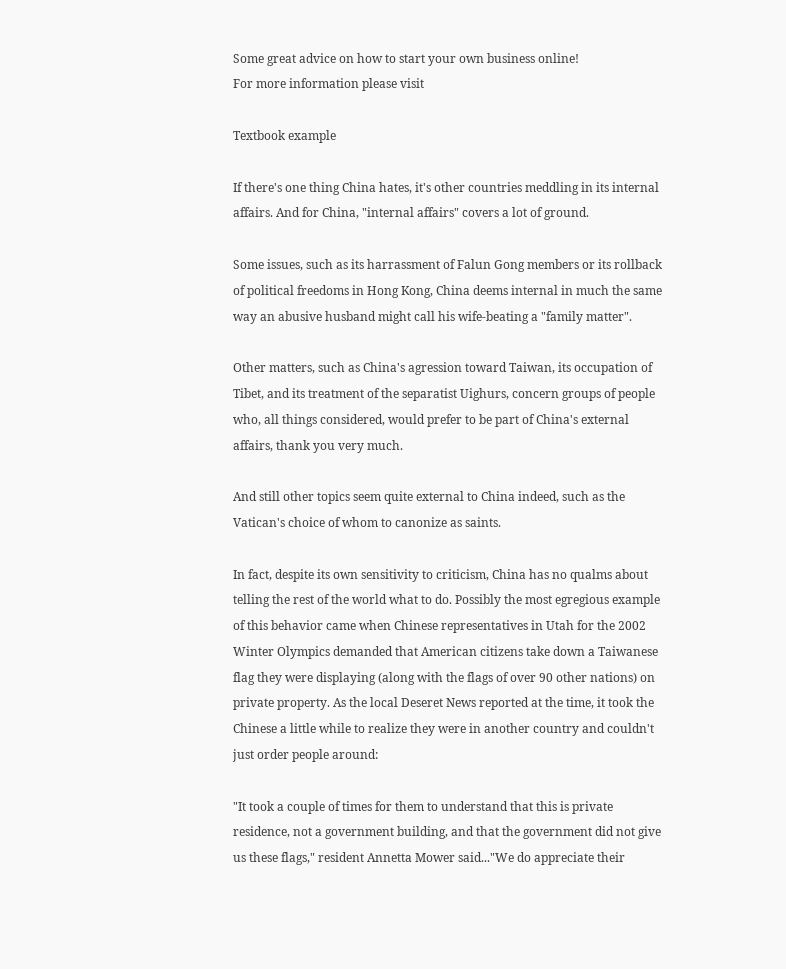Some great advice on how to start your own business online!
For more information please visit

Textbook example

If there's one thing China hates, it's other countries meddling in its internal affairs. And for China, "internal affairs" covers a lot of ground.

Some issues, such as its harrassment of Falun Gong members or its rollback of political freedoms in Hong Kong, China deems internal in much the same way an abusive husband might call his wife-beating a "family matter".

Other matters, such as China's agression toward Taiwan, its occupation of Tibet, and its treatment of the separatist Uighurs, concern groups of people who, all things considered, would prefer to be part of China's external affairs, thank you very much.

And still other topics seem quite external to China indeed, such as the Vatican's choice of whom to canonize as saints.

In fact, despite its own sensitivity to criticism, China has no qualms about telling the rest of the world what to do. Possibly the most egregious example of this behavior came when Chinese representatives in Utah for the 2002 Winter Olympics demanded that American citizens take down a Taiwanese flag they were displaying (along with the flags of over 90 other nations) on private property. As the local Deseret News reported at the time, it took the Chinese a little while to realize they were in another country and couldn't just order people around:

"It took a couple of times for them to understand that this is private residence, not a government building, and that the government did not give us these flags," resident Annetta Mower said..."We do appreciate their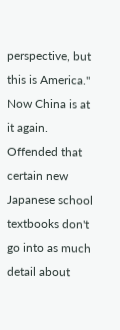perspective, but this is America."
Now China is at it again. Offended that certain new Japanese school textbooks don't go into as much detail about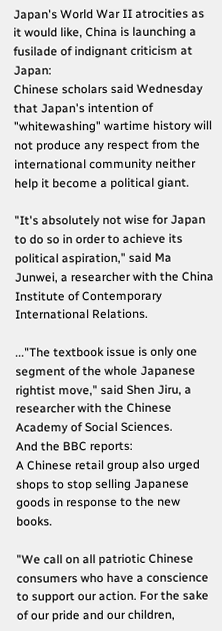Japan's World War II atrocities as it would like, China is launching a fusilade of indignant criticism at Japan:
Chinese scholars said Wednesday that Japan's intention of "whitewashing" wartime history will not produce any respect from the international community neither help it become a political giant.

"It's absolutely not wise for Japan to do so in order to achieve its political aspiration," said Ma Junwei, a researcher with the China Institute of Contemporary International Relations.

..."The textbook issue is only one segment of the whole Japanese rightist move," said Shen Jiru, a researcher with the Chinese Academy of Social Sciences.
And the BBC reports:
A Chinese retail group also urged shops to stop selling Japanese goods in response to the new books.

"We call on all patriotic Chinese consumers who have a conscience to support our action. For the sake of our pride and our children,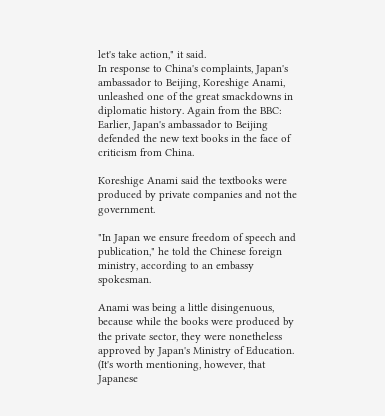let's take action," it said.
In response to China's complaints, Japan's ambassador to Beijing, Koreshige Anami, unleashed one of the great smackdowns in diplomatic history. Again from the BBC:
Earlier, Japan's ambassador to Beijing defended the new text books in the face of criticism from China.

Koreshige Anami said the textbooks were produced by private companies and not the government.

"In Japan we ensure freedom of speech and publication," he told the Chinese foreign ministry, according to an embassy spokesman.

Anami was being a little disingenuous, because while the books were produced by the private sector, they were nonetheless approved by Japan's Ministry of Education. (It's worth mentioning, however, that Japanese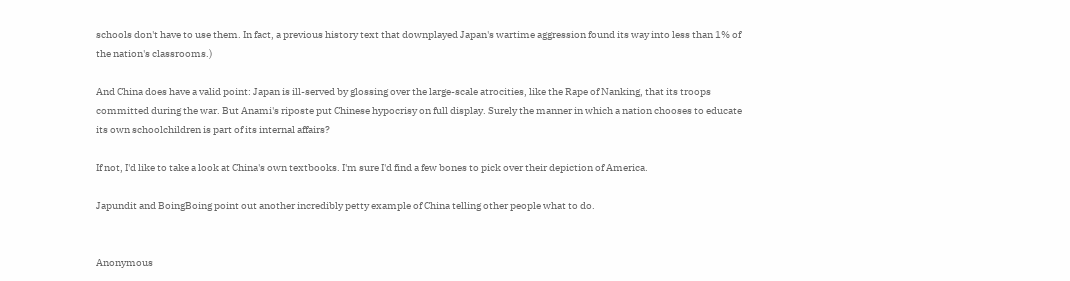schools don't have to use them. In fact, a previous history text that downplayed Japan's wartime aggression found its way into less than 1% of the nation's classrooms.)

And China does have a valid point: Japan is ill-served by glossing over the large-scale atrocities, like the Rape of Nanking, that its troops committed during the war. But Anami's riposte put Chinese hypocrisy on full display. Surely the manner in which a nation chooses to educate its own schoolchildren is part of its internal affairs?

If not, I'd like to take a look at China's own textbooks. I'm sure I'd find a few bones to pick over their depiction of America.

Japundit and BoingBoing point out another incredibly petty example of China telling other people what to do.


Anonymous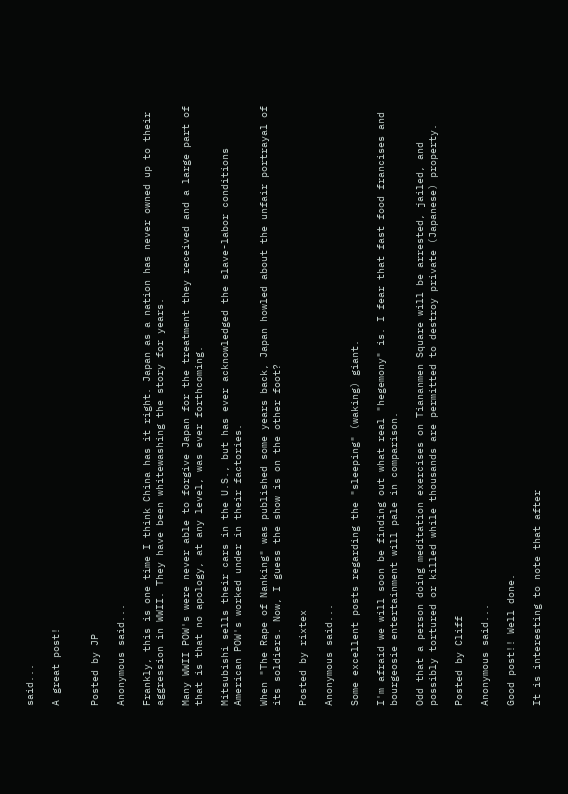said...

A great post!


Posted by JP

Anonymous said...

Frankly, this is one time I think China has it right. Japan as a nation has never owned up to their aggression in WWII. They have been whitewashing the story for years.

Many WWII POW's were never able to forgive Japan for the treatment they received and a large part of that is that no apology, at any level, was ever forthcoming.

Mitsubishi sells their cars in the U.S., but has ever acknowledged the slave-labor conditions American POW's worked under in their factories.

When "The Rape of Nanking" was published some years back, Japan howled about the unfair portrayal of its soldiers. Now, I guess the show is on the other foot?

Posted by rixtex

Anonymous said...

Some excellent posts regarding the "sleeping" (waking) giant.

I'm afraid we will soon be finding out what real "hegemony" is. I fear that fast food francises and bourgeosie entertainment will pale in comparison.

Odd that a person doing meditation exercises on Tiananmen Square will be arrested, jailed, and possibly tortured or killed while thousands are permitted to destroy private (Japanese) property.

Posted by Cliff

Anonymous said...

Good post!! Well done.

It is interesting to note that after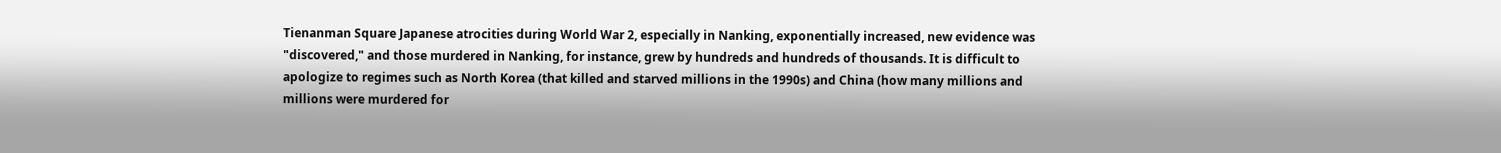Tienanman Square Japanese atrocities during World War 2, especially in Nanking, exponentially increased, new evidence was "discovered," and those murdered in Nanking, for instance, grew by hundreds and hundreds of thousands. It is difficult to apologize to regimes such as North Korea (that killed and starved millions in the 1990s) and China (how many millions and millions were murdered for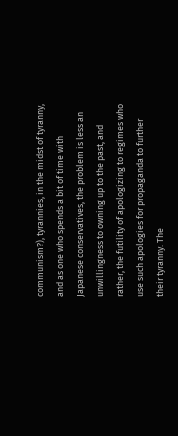communism?), tyrannies, in the midst of tyranny, and as one who spends a bit of time with Japanese conservatives, the problem is less an unwillingness to owning up to the past, and rather, the futility of apologizing to regimes who use such apologies for propaganda to further their tyranny. The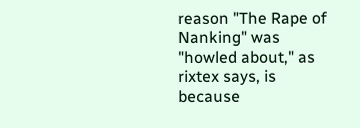reason "The Rape of Nanking" was "howled about," as rixtex says, is because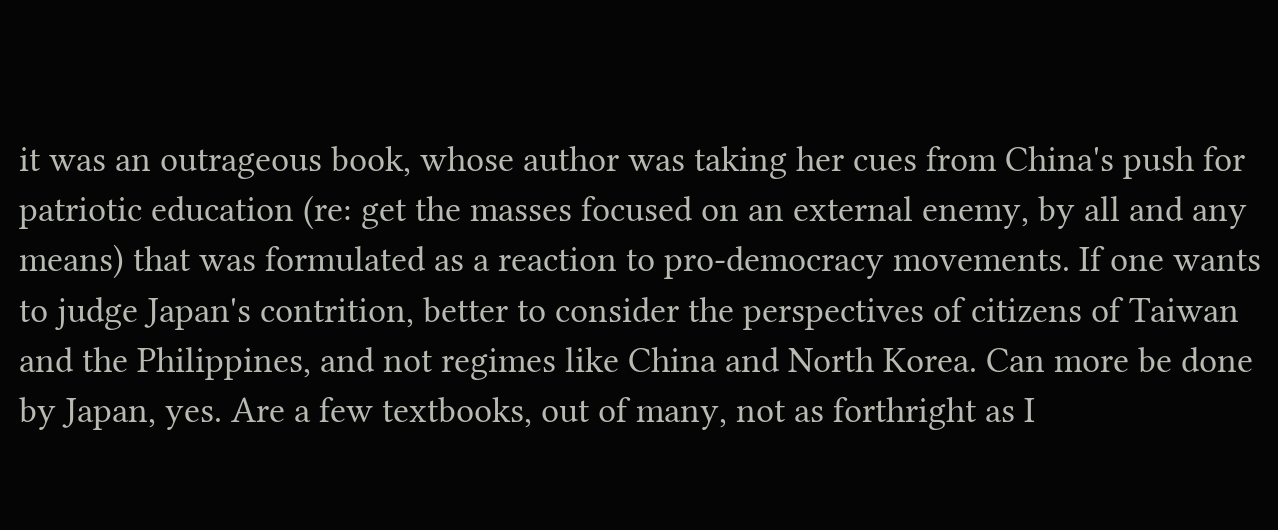it was an outrageous book, whose author was taking her cues from China's push for patriotic education (re: get the masses focused on an external enemy, by all and any means) that was formulated as a reaction to pro-democracy movements. If one wants to judge Japan's contrition, better to consider the perspectives of citizens of Taiwan and the Philippines, and not regimes like China and North Korea. Can more be done by Japan, yes. Are a few textbooks, out of many, not as forthright as I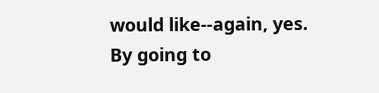would like--again, yes. By going to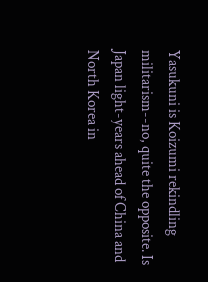Yasukuni is Koizumi rekindling militarism--no, quite the opposite. Is Japan light-years ahead of China and North Korea in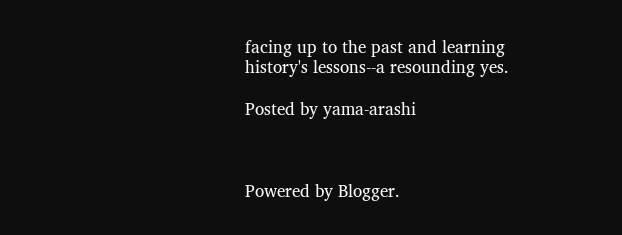facing up to the past and learning history's lessons--a resounding yes.

Posted by yama-arashi



Powered by Blogger.